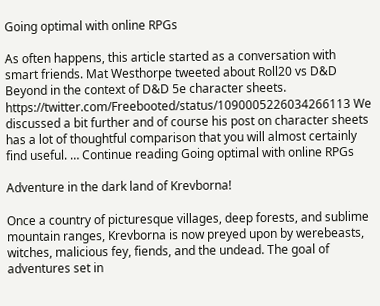Going optimal with online RPGs

As often happens, this article started as a conversation with smart friends. Mat Westhorpe tweeted about Roll20 vs D&D Beyond in the context of D&D 5e character sheets. https://twitter.com/Freebooted/status/1090005226034266113 We discussed a bit further and of course his post on character sheets has a lot of thoughtful comparison that you will almost certainly find useful. … Continue reading Going optimal with online RPGs

Adventure in the dark land of Krevborna!

Once a country of picturesque villages, deep forests, and sublime mountain ranges, Krevborna is now preyed upon by werebeasts, witches, malicious fey, fiends, and the undead. The goal of adventures set in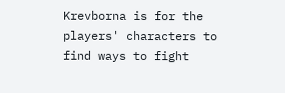Krevborna is for the players' characters to find ways to fight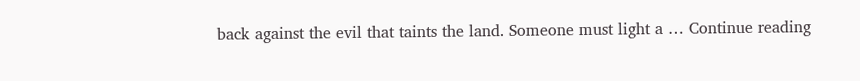back against the evil that taints the land. Someone must light a … Continue reading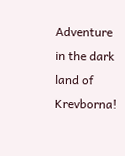Adventure in the dark land of Krevborna!